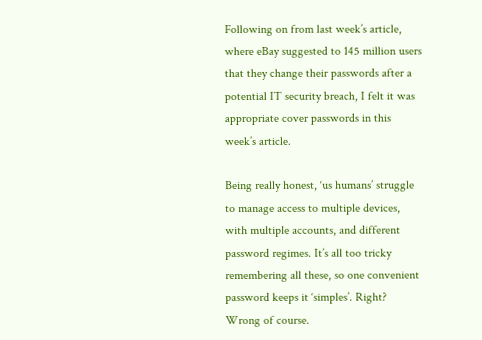Following on from last week’s article, where eBay suggested to 145 million users that they change their passwords after a potential IT security breach, I felt it was appropriate cover passwords in this week’s article.

Being really honest, ‘us humans’ struggle to manage access to multiple devices, with multiple accounts, and different password regimes. It’s all too tricky remembering all these, so one convenient password keeps it ‘simples’. Right? Wrong of course.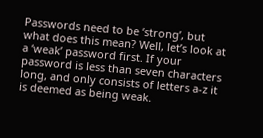Passwords need to be ‘strong’, but what does this mean? Well, let’s look at a ‘weak’ password first. If your password is less than seven characters long, and only consists of letters a-z it is deemed as being weak.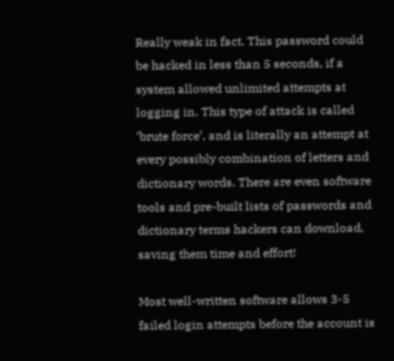Really weak in fact. This password could be hacked in less than 5 seconds, if a system allowed unlimited attempts at logging in. This type of attack is called ‘brute force’, and is literally an attempt at every possibly combination of letters and dictionary words. There are even software tools and pre-built lists of passwords and dictionary terms hackers can download, saving them time and effort!

Most well-written software allows 3-5 failed login attempts before the account is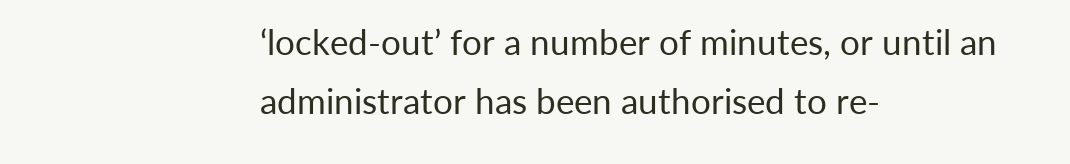‘locked-out’ for a number of minutes, or until an administrator has been authorised to re-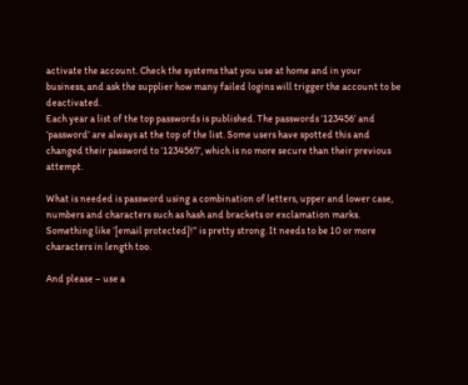activate the account. Check the systems that you use at home and in your business, and ask the supplier how many failed logins will trigger the account to be deactivated.
Each year a list of the top passwords is published. The passwords ‘123456’ and ‘password’ are always at the top of the list. Some users have spotted this and changed their password to ‘1234567’, which is no more secure than their previous attempt.

What is needed is password using a combination of letters, upper and lower case, numbers and characters such as hash and brackets or exclamation marks. Something like ‘[email protected]!” is pretty strong. It needs to be 10 or more characters in length too.

And please – use a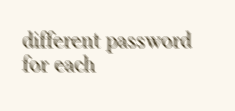different password for each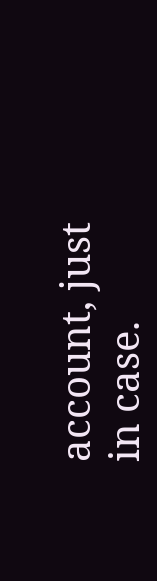account, just in case.